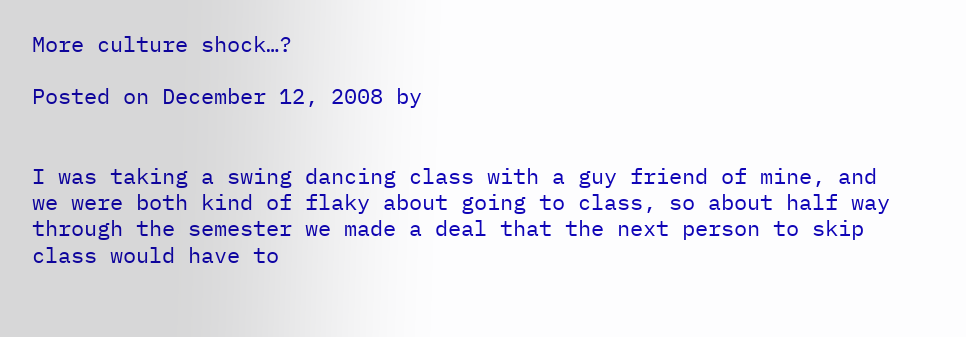More culture shock…?

Posted on December 12, 2008 by


I was taking a swing dancing class with a guy friend of mine, and we were both kind of flaky about going to class, so about half way through the semester we made a deal that the next person to skip class would have to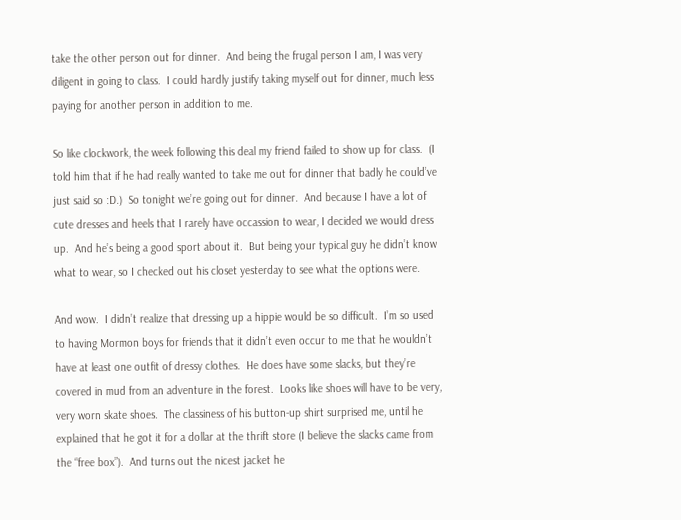take the other person out for dinner.  And being the frugal person I am, I was very diligent in going to class.  I could hardly justify taking myself out for dinner, much less paying for another person in addition to me.

So like clockwork, the week following this deal my friend failed to show up for class.  (I told him that if he had really wanted to take me out for dinner that badly he could’ve just said so :D.)  So tonight we’re going out for dinner.  And because I have a lot of cute dresses and heels that I rarely have occassion to wear, I decided we would dress up.  And he’s being a good sport about it.  But being your typical guy he didn’t know what to wear, so I checked out his closet yesterday to see what the options were.

And wow.  I didn’t realize that dressing up a hippie would be so difficult.  I’m so used to having Mormon boys for friends that it didn’t even occur to me that he wouldn’t have at least one outfit of dressy clothes.  He does have some slacks, but they’re covered in mud from an adventure in the forest.  Looks like shoes will have to be very, very worn skate shoes.  The classiness of his button-up shirt surprised me, until he explained that he got it for a dollar at the thrift store (I believe the slacks came from the “free box”).  And turns out the nicest jacket he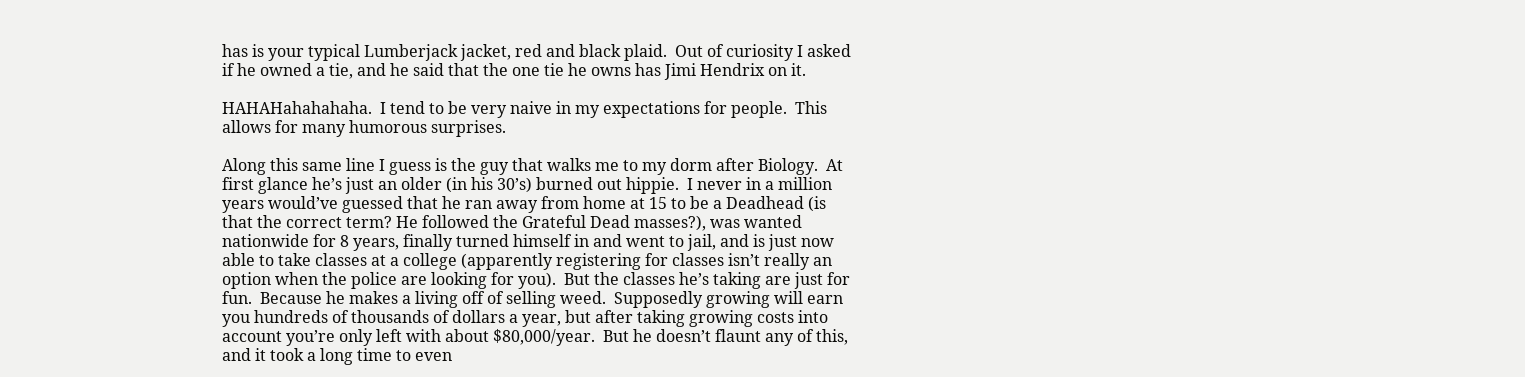has is your typical Lumberjack jacket, red and black plaid.  Out of curiosity I asked if he owned a tie, and he said that the one tie he owns has Jimi Hendrix on it.

HAHAHahahahaha.  I tend to be very naive in my expectations for people.  This allows for many humorous surprises.

Along this same line I guess is the guy that walks me to my dorm after Biology.  At first glance he’s just an older (in his 30’s) burned out hippie.  I never in a million years would’ve guessed that he ran away from home at 15 to be a Deadhead (is that the correct term? He followed the Grateful Dead masses?), was wanted nationwide for 8 years, finally turned himself in and went to jail, and is just now able to take classes at a college (apparently registering for classes isn’t really an option when the police are looking for you).  But the classes he’s taking are just for fun.  Because he makes a living off of selling weed.  Supposedly growing will earn you hundreds of thousands of dollars a year, but after taking growing costs into account you’re only left with about $80,000/year.  But he doesn’t flaunt any of this, and it took a long time to even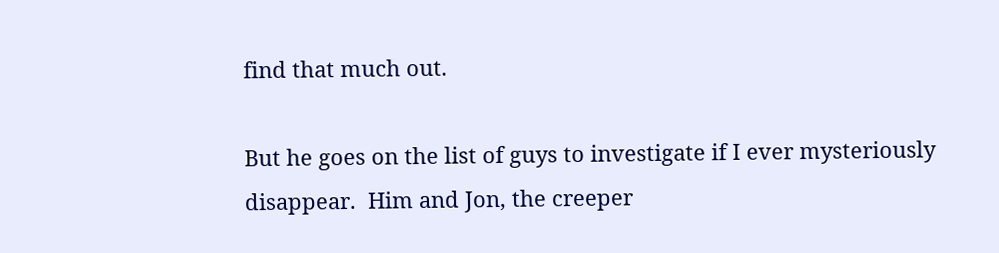find that much out.

But he goes on the list of guys to investigate if I ever mysteriously disappear.  Him and Jon, the creeper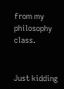from my philosophy class.


Just kidding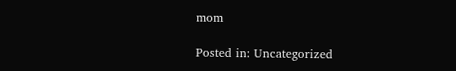mom

Posted in: Uncategorized